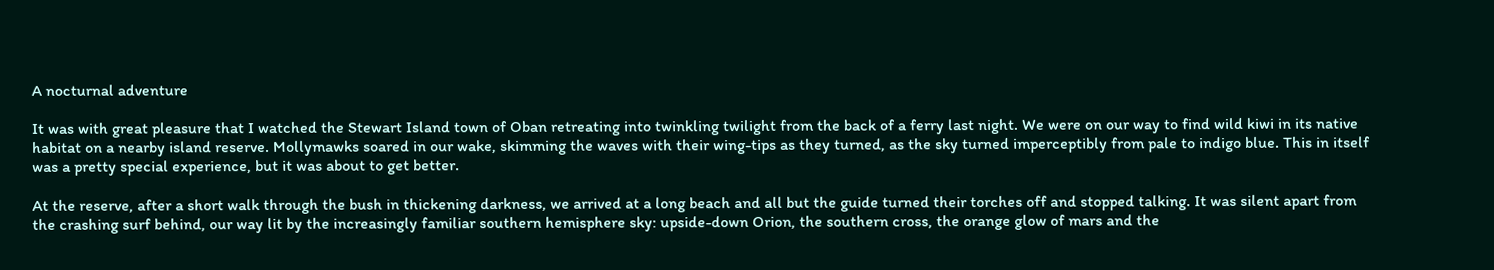A nocturnal adventure

It was with great pleasure that I watched the Stewart Island town of Oban retreating into twinkling twilight from the back of a ferry last night. We were on our way to find wild kiwi in its native habitat on a nearby island reserve. Mollymawks soared in our wake, skimming the waves with their wing-tips as they turned, as the sky turned imperceptibly from pale to indigo blue. This in itself was a pretty special experience, but it was about to get better.

At the reserve, after a short walk through the bush in thickening darkness, we arrived at a long beach and all but the guide turned their torches off and stopped talking. It was silent apart from the crashing surf behind, our way lit by the increasingly familiar southern hemisphere sky: upside-down Orion, the southern cross, the orange glow of mars and the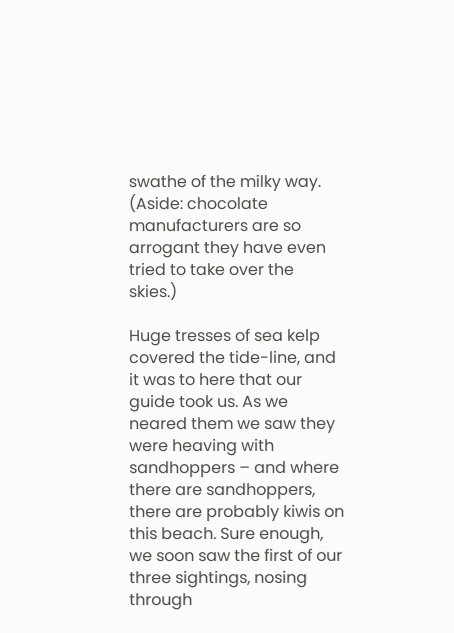swathe of the milky way. (Aside: chocolate manufacturers are so arrogant they have even tried to take over the skies.)

Huge tresses of sea kelp covered the tide-line, and it was to here that our guide took us. As we neared them we saw they were heaving with sandhoppers – and where there are sandhoppers, there are probably kiwis on this beach. Sure enough, we soon saw the first of our three sightings, nosing through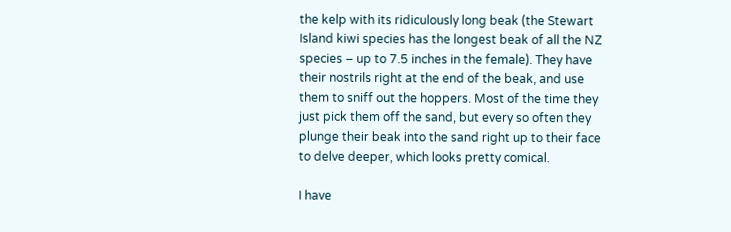the kelp with its ridiculously long beak (the Stewart Island kiwi species has the longest beak of all the NZ species – up to 7.5 inches in the female). They have their nostrils right at the end of the beak, and use them to sniff out the hoppers. Most of the time they just pick them off the sand, but every so often they plunge their beak into the sand right up to their face to delve deeper, which looks pretty comical.

I have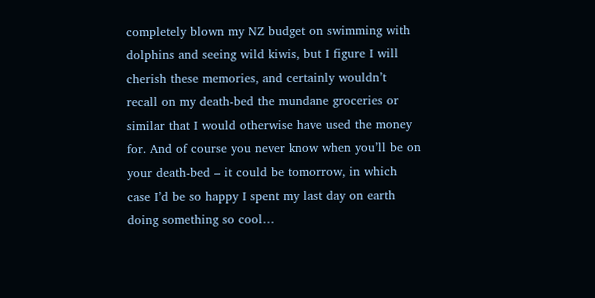completely blown my NZ budget on swimming with dolphins and seeing wild kiwis, but I figure I will cherish these memories, and certainly wouldn’t recall on my death-bed the mundane groceries or similar that I would otherwise have used the money for. And of course you never know when you’ll be on your death-bed – it could be tomorrow, in which case I’d be so happy I spent my last day on earth doing something so cool…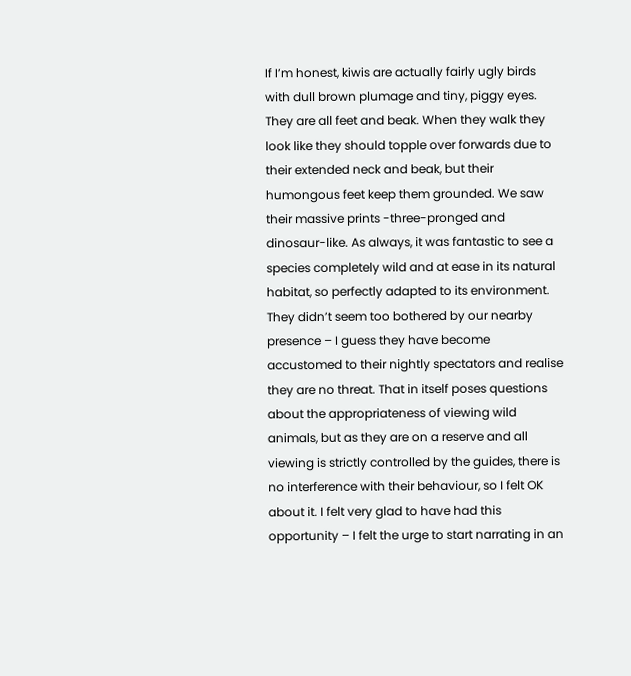If I’m honest, kiwis are actually fairly ugly birds with dull brown plumage and tiny, piggy eyes. They are all feet and beak. When they walk they look like they should topple over forwards due to their extended neck and beak, but their humongous feet keep them grounded. We saw their massive prints -three-pronged and dinosaur-like. As always, it was fantastic to see a species completely wild and at ease in its natural habitat, so perfectly adapted to its environment. They didn’t seem too bothered by our nearby presence – I guess they have become accustomed to their nightly spectators and realise they are no threat. That in itself poses questions about the appropriateness of viewing wild animals, but as they are on a reserve and all viewing is strictly controlled by the guides, there is no interference with their behaviour, so I felt OK about it. I felt very glad to have had this opportunity – I felt the urge to start narrating in an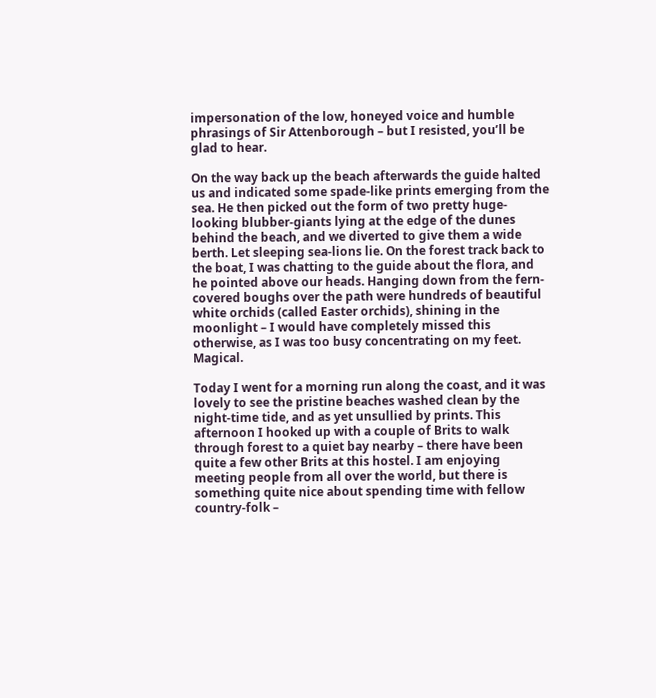impersonation of the low, honeyed voice and humble phrasings of Sir Attenborough – but I resisted, you’ll be glad to hear.

On the way back up the beach afterwards the guide halted us and indicated some spade-like prints emerging from the sea. He then picked out the form of two pretty huge-looking blubber-giants lying at the edge of the dunes behind the beach, and we diverted to give them a wide berth. Let sleeping sea-lions lie. On the forest track back to the boat, I was chatting to the guide about the flora, and he pointed above our heads. Hanging down from the fern-covered boughs over the path were hundreds of beautiful white orchids (called Easter orchids), shining in the moonlight – I would have completely missed this otherwise, as I was too busy concentrating on my feet. Magical.

Today I went for a morning run along the coast, and it was lovely to see the pristine beaches washed clean by the night-time tide, and as yet unsullied by prints. This afternoon I hooked up with a couple of Brits to walk through forest to a quiet bay nearby – there have been quite a few other Brits at this hostel. I am enjoying meeting people from all over the world, but there is something quite nice about spending time with fellow country-folk –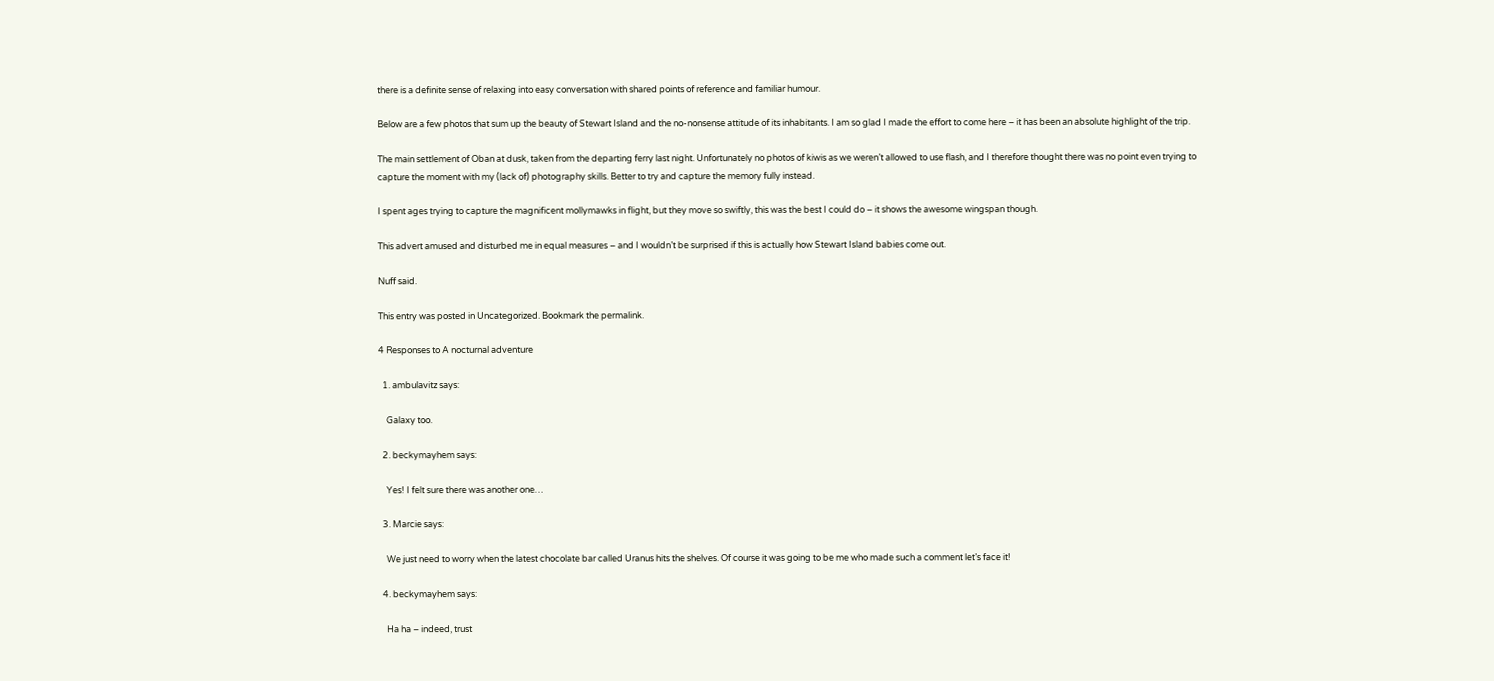there is a definite sense of relaxing into easy conversation with shared points of reference and familiar humour.

Below are a few photos that sum up the beauty of Stewart Island and the no-nonsense attitude of its inhabitants. I am so glad I made the effort to come here – it has been an absolute highlight of the trip.

The main settlement of Oban at dusk, taken from the departing ferry last night. Unfortunately no photos of kiwis as we weren’t allowed to use flash, and I therefore thought there was no point even trying to capture the moment with my (lack of) photography skills. Better to try and capture the memory fully instead.

I spent ages trying to capture the magnificent mollymawks in flight, but they move so swiftly, this was the best I could do – it shows the awesome wingspan though.

This advert amused and disturbed me in equal measures – and I wouldn’t be surprised if this is actually how Stewart Island babies come out.

Nuff said.

This entry was posted in Uncategorized. Bookmark the permalink.

4 Responses to A nocturnal adventure

  1. ambulavitz says:

    Galaxy too.

  2. beckymayhem says:

    Yes! I felt sure there was another one…

  3. Marcie says:

    We just need to worry when the latest chocolate bar called Uranus hits the shelves. Of course it was going to be me who made such a comment let’s face it!

  4. beckymayhem says:

    Ha ha – indeed, trust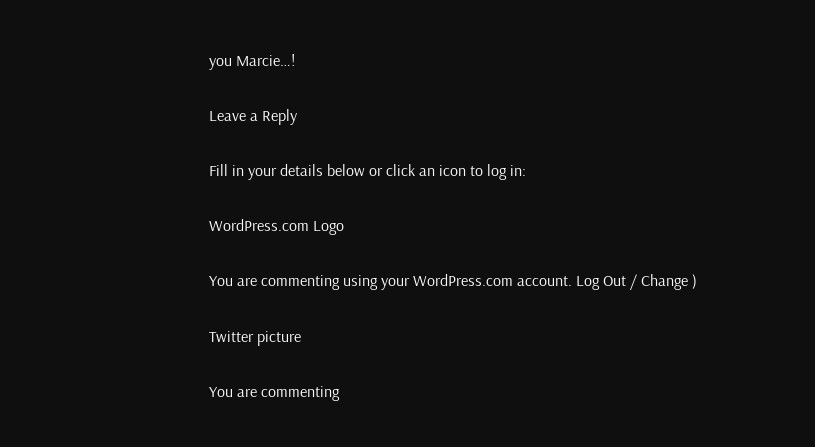you Marcie…!

Leave a Reply

Fill in your details below or click an icon to log in:

WordPress.com Logo

You are commenting using your WordPress.com account. Log Out / Change )

Twitter picture

You are commenting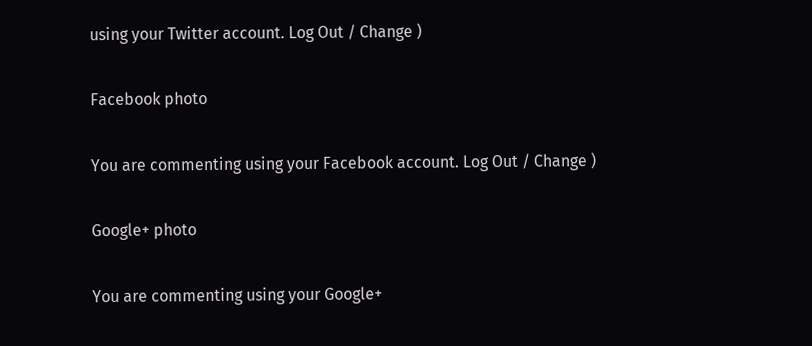using your Twitter account. Log Out / Change )

Facebook photo

You are commenting using your Facebook account. Log Out / Change )

Google+ photo

You are commenting using your Google+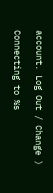account. Log Out / Change )

Connecting to %s